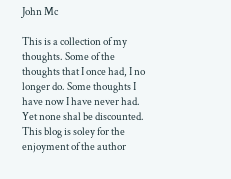John Mc

This is a collection of my thoughts. Some of the thoughts that I once had, I no longer do. Some thoughts I have now I have never had. Yet none shal be discounted. This blog is soley for the enjoyment of the author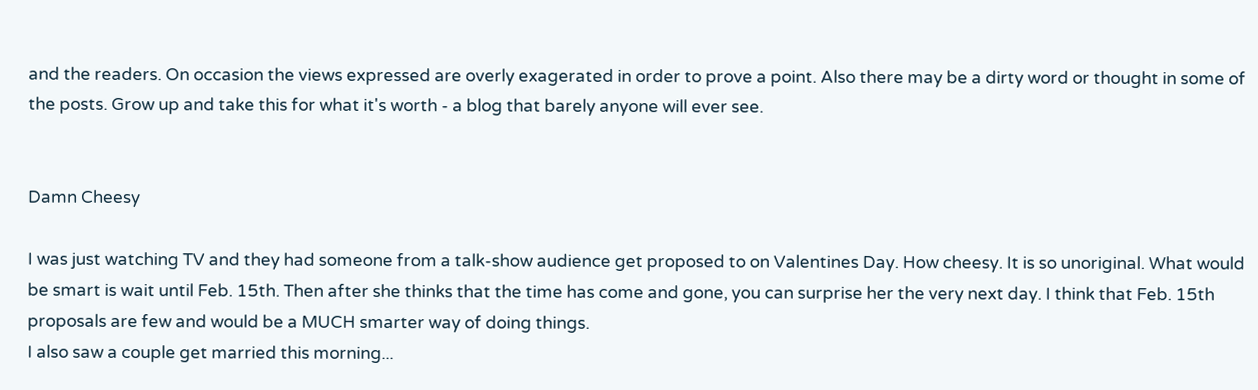and the readers. On occasion the views expressed are overly exagerated in order to prove a point. Also there may be a dirty word or thought in some of the posts. Grow up and take this for what it's worth - a blog that barely anyone will ever see.


Damn Cheesy

I was just watching TV and they had someone from a talk-show audience get proposed to on Valentines Day. How cheesy. It is so unoriginal. What would be smart is wait until Feb. 15th. Then after she thinks that the time has come and gone, you can surprise her the very next day. I think that Feb. 15th proposals are few and would be a MUCH smarter way of doing things.
I also saw a couple get married this morning...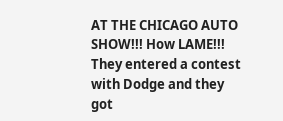AT THE CHICAGO AUTO SHOW!!! How LAME!!! They entered a contest with Dodge and they got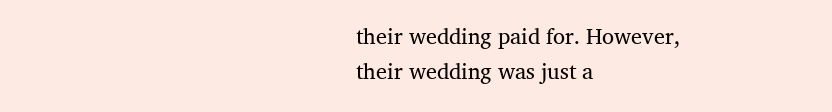their wedding paid for. However, their wedding was just a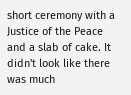short ceremony with a Justice of the Peace and a slab of cake. It didn't look like there was much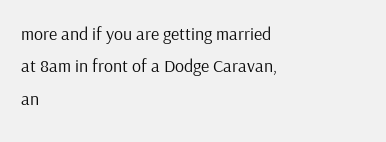more and if you are getting married at 8am in front of a Dodge Caravan, an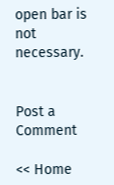open bar is not necessary.


Post a Comment

<< Home